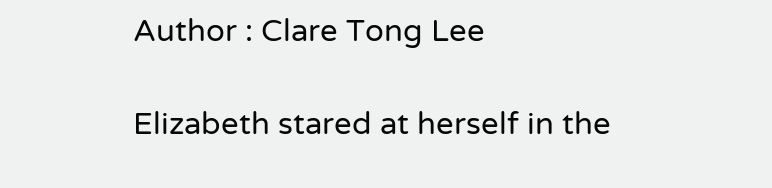Author : Clare Tong Lee

Elizabeth stared at herself in the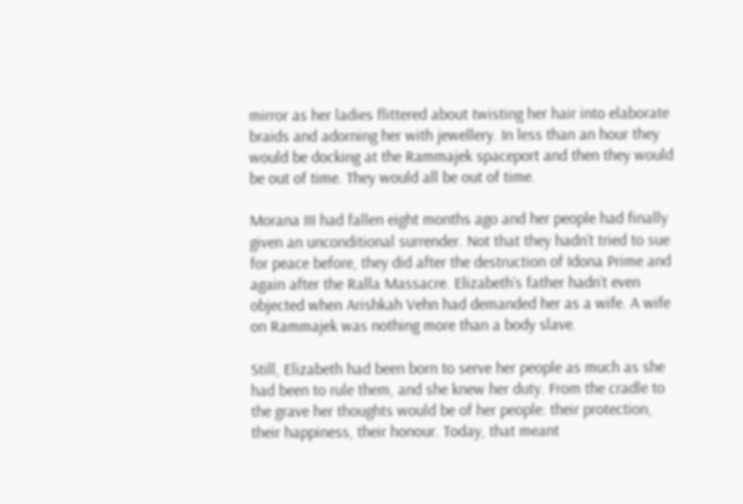mirror as her ladies flittered about twisting her hair into elaborate braids and adorning her with jewellery. In less than an hour they would be docking at the Rammajek spaceport and then they would be out of time. They would all be out of time.

Morana III had fallen eight months ago and her people had finally given an unconditional surrender. Not that they hadn’t tried to sue for peace before, they did after the destruction of Idona Prime and again after the Ralla Massacre. Elizabeth’s father hadn’t even objected when Arishkah Vehn had demanded her as a wife. A wife on Rammajek was nothing more than a body slave.

Still, Elizabeth had been born to serve her people as much as she had been to rule them, and she knew her duty. From the cradle to the grave her thoughts would be of her people: their protection, their happiness, their honour. Today, that meant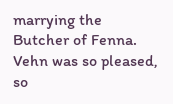marrying the Butcher of Fenna. Vehn was so pleased, so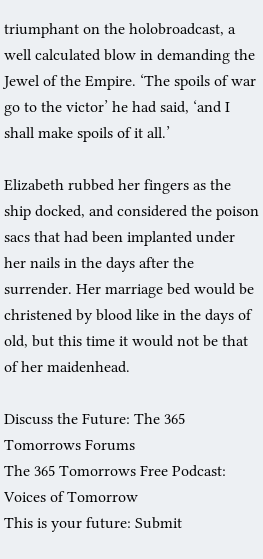triumphant on the holobroadcast, a well calculated blow in demanding the Jewel of the Empire. ‘The spoils of war go to the victor’ he had said, ‘and I shall make spoils of it all.’

Elizabeth rubbed her fingers as the ship docked, and considered the poison sacs that had been implanted under her nails in the days after the surrender. Her marriage bed would be christened by blood like in the days of old, but this time it would not be that of her maidenhead.

Discuss the Future: The 365 Tomorrows Forums
The 365 Tomorrows Free Podcast: Voices of Tomorrow
This is your future: Submit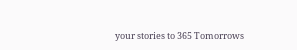your stories to 365 Tomorrows